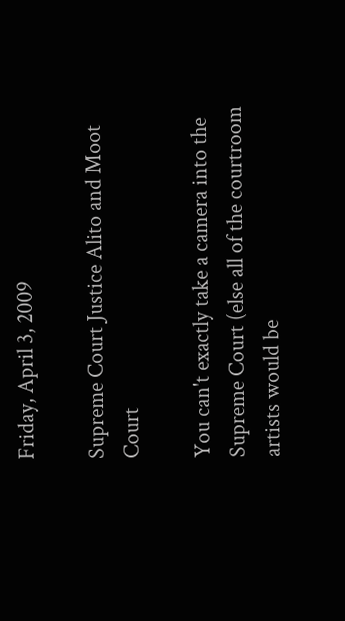Friday, April 3, 2009

Supreme Court Justice Alito and Moot Court

You can't exactly take a camera into the Supreme Court (else all of the courtroom artists would be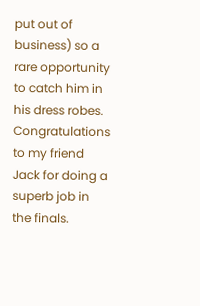put out of business) so a rare opportunity to catch him in his dress robes.  Congratulations to my friend Jack for doing a superb job in the finals.